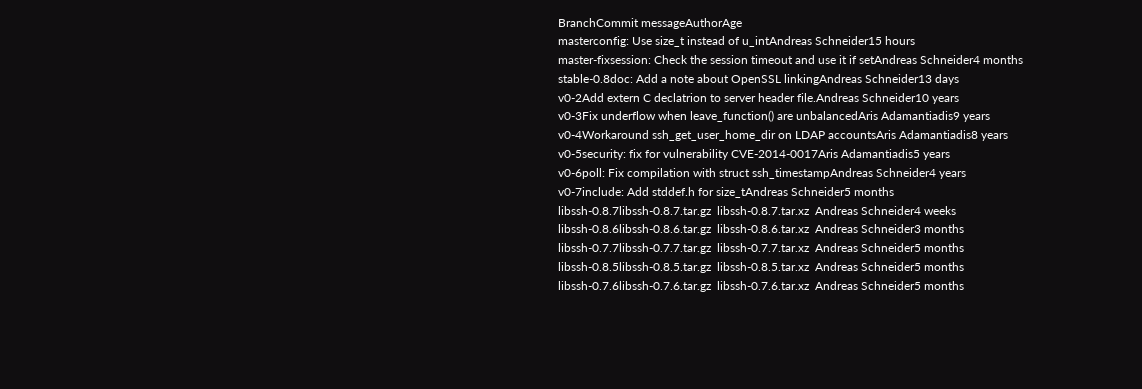BranchCommit messageAuthorAge
masterconfig: Use size_t instead of u_intAndreas Schneider15 hours
master-fixsession: Check the session timeout and use it if setAndreas Schneider4 months
stable-0.8doc: Add a note about OpenSSL linkingAndreas Schneider13 days
v0-2Add extern C declatrion to server header file.Andreas Schneider10 years
v0-3Fix underflow when leave_function() are unbalancedAris Adamantiadis9 years
v0-4Workaround ssh_get_user_home_dir on LDAP accountsAris Adamantiadis8 years
v0-5security: fix for vulnerability CVE-2014-0017Aris Adamantiadis5 years
v0-6poll: Fix compilation with struct ssh_timestampAndreas Schneider4 years
v0-7include: Add stddef.h for size_tAndreas Schneider5 months
libssh-0.8.7libssh-0.8.7.tar.gz  libssh-0.8.7.tar.xz  Andreas Schneider4 weeks
libssh-0.8.6libssh-0.8.6.tar.gz  libssh-0.8.6.tar.xz  Andreas Schneider3 months
libssh-0.7.7libssh-0.7.7.tar.gz  libssh-0.7.7.tar.xz  Andreas Schneider5 months
libssh-0.8.5libssh-0.8.5.tar.gz  libssh-0.8.5.tar.xz  Andreas Schneider5 months
libssh-0.7.6libssh-0.7.6.tar.gz  libssh-0.7.6.tar.xz  Andreas Schneider5 months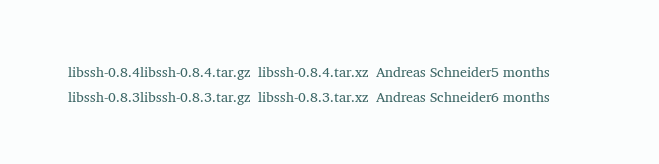libssh-0.8.4libssh-0.8.4.tar.gz  libssh-0.8.4.tar.xz  Andreas Schneider5 months
libssh-0.8.3libssh-0.8.3.tar.gz  libssh-0.8.3.tar.xz  Andreas Schneider6 months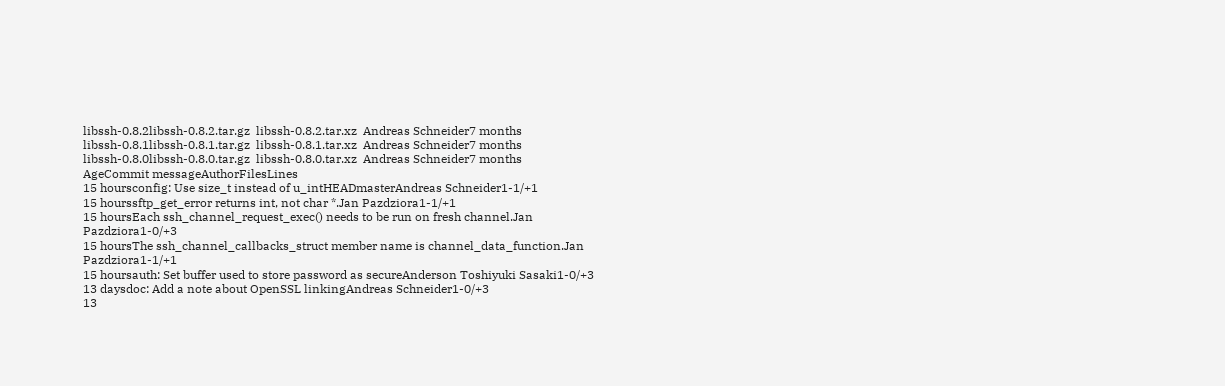libssh-0.8.2libssh-0.8.2.tar.gz  libssh-0.8.2.tar.xz  Andreas Schneider7 months
libssh-0.8.1libssh-0.8.1.tar.gz  libssh-0.8.1.tar.xz  Andreas Schneider7 months
libssh-0.8.0libssh-0.8.0.tar.gz  libssh-0.8.0.tar.xz  Andreas Schneider7 months
AgeCommit messageAuthorFilesLines
15 hoursconfig: Use size_t instead of u_intHEADmasterAndreas Schneider1-1/+1
15 hourssftp_get_error returns int, not char *.Jan Pazdziora1-1/+1
15 hoursEach ssh_channel_request_exec() needs to be run on fresh channel.Jan Pazdziora1-0/+3
15 hoursThe ssh_channel_callbacks_struct member name is channel_data_function.Jan Pazdziora1-1/+1
15 hoursauth: Set buffer used to store password as secureAnderson Toshiyuki Sasaki1-0/+3
13 daysdoc: Add a note about OpenSSL linkingAndreas Schneider1-0/+3
13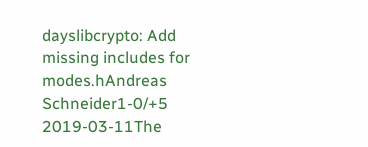dayslibcrypto: Add missing includes for modes.hAndreas Schneider1-0/+5
2019-03-11The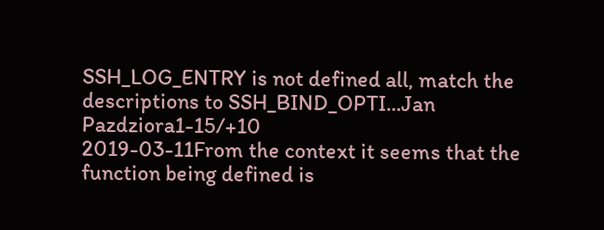SSH_LOG_ENTRY is not defined all, match the descriptions to SSH_BIND_OPTI...Jan Pazdziora1-15/+10
2019-03-11From the context it seems that the function being defined is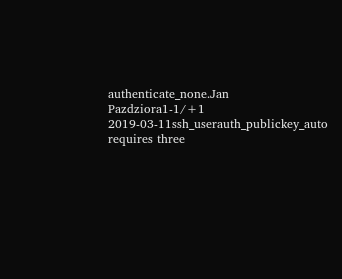authenticate_none.Jan Pazdziora1-1/+1
2019-03-11ssh_userauth_publickey_auto requires three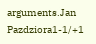arguments.Jan Pazdziora1-1/+1